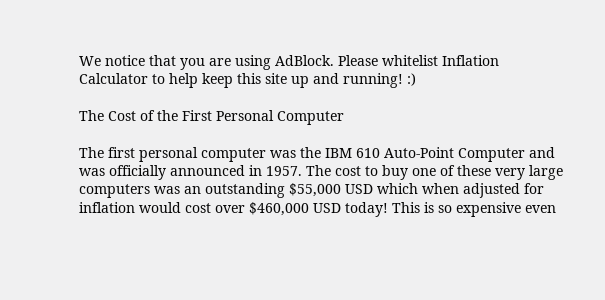We notice that you are using AdBlock. Please whitelist Inflation Calculator to help keep this site up and running! :)

The Cost of the First Personal Computer

The first personal computer was the IBM 610 Auto-Point Computer and was officially announced in 1957. The cost to buy one of these very large computers was an outstanding $55,000 USD which when adjusted for inflation would cost over $460,000 USD today! This is so expensive even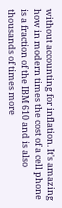without accounting for inflation. It's amazing how in modern times the cost of a cell phone is a fraction of the IBM 610 and is also thousands of times more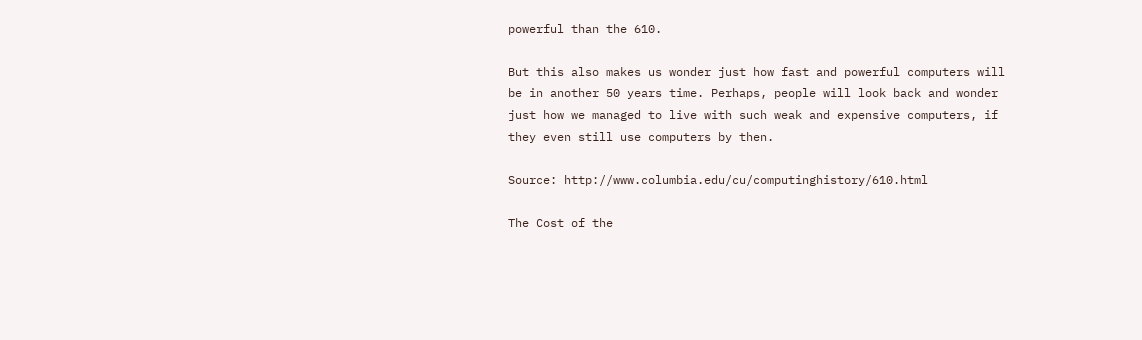powerful than the 610.

But this also makes us wonder just how fast and powerful computers will be in another 50 years time. Perhaps, people will look back and wonder just how we managed to live with such weak and expensive computers, if they even still use computers by then.

Source: http://www.columbia.edu/cu/computinghistory/610.html

The Cost of the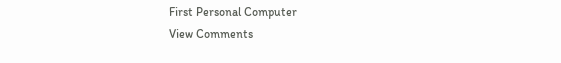First Personal Computer
View Comments